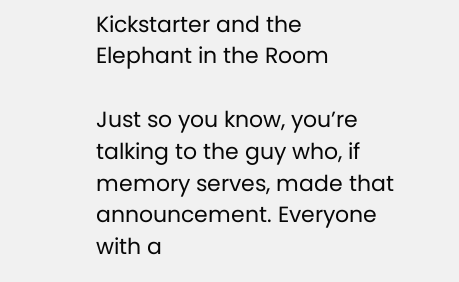Kickstarter and the Elephant in the Room

Just so you know, you’re talking to the guy who, if memory serves, made that announcement. Everyone with a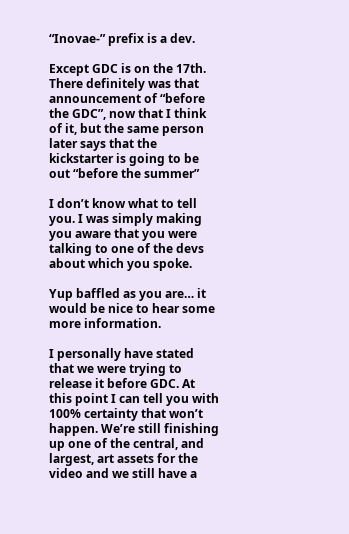“Inovae-” prefix is a dev.

Except GDC is on the 17th. There definitely was that announcement of “before the GDC”, now that I think of it, but the same person later says that the kickstarter is going to be out “before the summer”

I don’t know what to tell you. I was simply making you aware that you were talking to one of the devs about which you spoke.

Yup baffled as you are… it would be nice to hear some more information.

I personally have stated that we were trying to release it before GDC. At this point I can tell you with 100% certainty that won’t happen. We’re still finishing up one of the central, and largest, art assets for the video and we still have a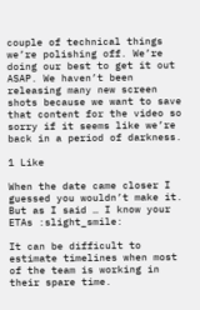couple of technical things we’re polishing off. We’re doing our best to get it out ASAP. We haven’t been releasing many new screen shots because we want to save that content for the video so sorry if it seems like we’re back in a period of darkness.

1 Like

When the date came closer I guessed you wouldn’t make it.
But as I said … I know your ETAs :slight_smile:

It can be difficult to estimate timelines when most of the team is working in their spare time.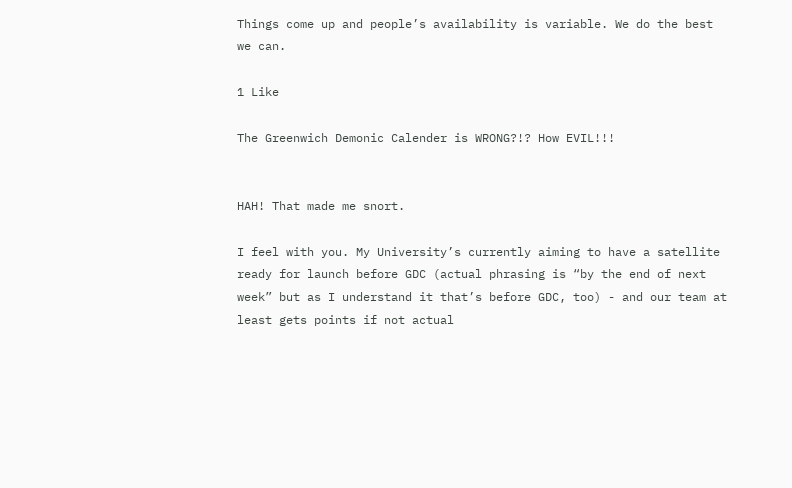Things come up and people’s availability is variable. We do the best we can.

1 Like

The Greenwich Demonic Calender is WRONG?!? How EVIL!!!


HAH! That made me snort.

I feel with you. My University’s currently aiming to have a satellite ready for launch before GDC (actual phrasing is “by the end of next week” but as I understand it that’s before GDC, too) - and our team at least gets points if not actual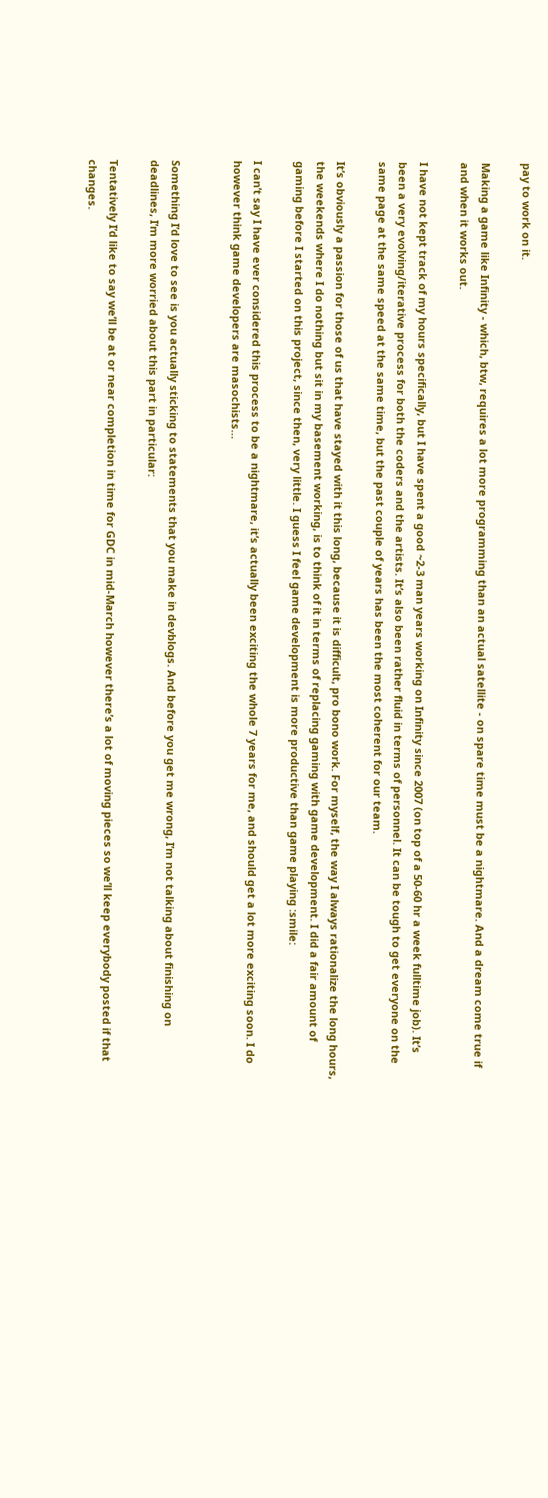pay to work on it.

Making a game like Infinity - which, btw, requires a lot more programming than an actual satellite - on spare time must be a nightmare. And a dream come true if and when it works out.

I have not kept track of my hours specifically, but I have spent a good ~2-3 man years working on Infinity since 2007 (on top of a 50-60 hr a week fulltime job). It’s been a very evolving/iterative process for both the coders and the artists. It’s also been rather fluid in terms of personnel. It can be tough to get everyone on the same page at the same speed at the same time, but the past couple of years has been the most coherent for our team.

It’s obviously a passion for those of us that have stayed with it this long, because it is difficult, pro bono work. For myself, the way I always rationalize the long hours, the weekends where I do nothing but sit in my basement working, is to think of it in terms of replacing gaming with game development. I did a fair amount of gaming before I started on this project, since then, very little. I guess I feel game development is more productive than game playing :smile:

I can’t say I have ever considered this process to be a nightmare, it’s actually been exciting the whole 7 years for me, and should get a lot more exciting soon. I do however think game developers are masochists…


Something I’d love to see is you actually sticking to statements that you make in devblogs. And before you get me wrong, I’m not talking about finishing on deadlines, I’m more worried about this part in particular:

Tentatively I’d like to say we’ll be at or near completion in time for GDC in mid-March however there’s a lot of moving pieces so we’ll keep everybody posted if that changes.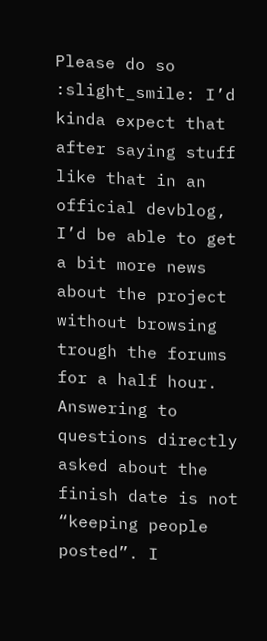Please do so :slight_smile: I’d kinda expect that after saying stuff like that in an official devblog, I’d be able to get a bit more news about the project without browsing trough the forums for a half hour. Answering to questions directly asked about the finish date is not “keeping people posted”. I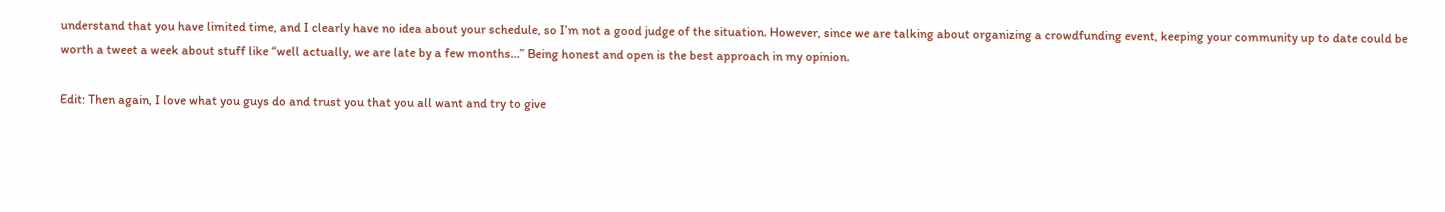understand that you have limited time, and I clearly have no idea about your schedule, so I’m not a good judge of the situation. However, since we are talking about organizing a crowdfunding event, keeping your community up to date could be worth a tweet a week about stuff like “well actually, we are late by a few months…” Being honest and open is the best approach in my opinion.

Edit: Then again, I love what you guys do and trust you that you all want and try to give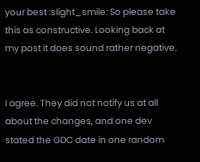your best :slight_smile: So please take this as constructive. Looking back at my post it does sound rather negative.


I agree. They did not notify us at all about the changes, and one dev stated the GDC date in one random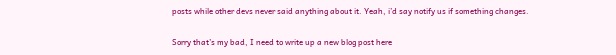posts while other devs never said anything about it. Yeah, i’d say notify us if something changes.

Sorry that’s my bad, I need to write up a new blog post here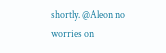shortly. @Aleon no worries on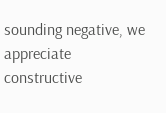sounding negative, we appreciate constructive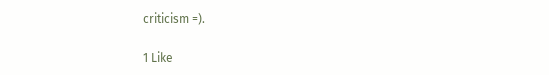criticism =).

1 Like